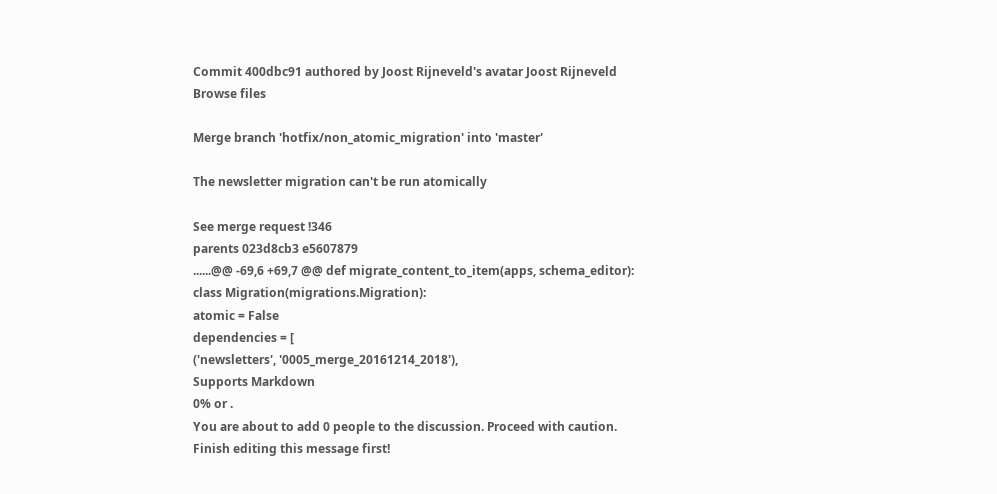Commit 400dbc91 authored by Joost Rijneveld's avatar Joost Rijneveld
Browse files

Merge branch 'hotfix/non_atomic_migration' into 'master'

The newsletter migration can't be run atomically

See merge request !346
parents 023d8cb3 e5607879
......@@ -69,6 +69,7 @@ def migrate_content_to_item(apps, schema_editor):
class Migration(migrations.Migration):
atomic = False
dependencies = [
('newsletters', '0005_merge_20161214_2018'),
Supports Markdown
0% or .
You are about to add 0 people to the discussion. Proceed with caution.
Finish editing this message first!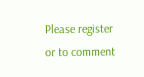Please register or to comment